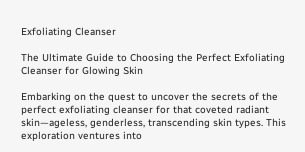Exfoliating Cleanser

The Ultimate Guide to Choosing the Perfect Exfoliating Cleanser for Glowing Skin

Embarking on the quest to uncover the secrets of the perfect exfoliating cleanser for that coveted radiant skin—ageless, genderless, transcending skin types. This exploration ventures into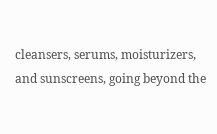cleansers, serums, moisturizers, and sunscreens, going beyond the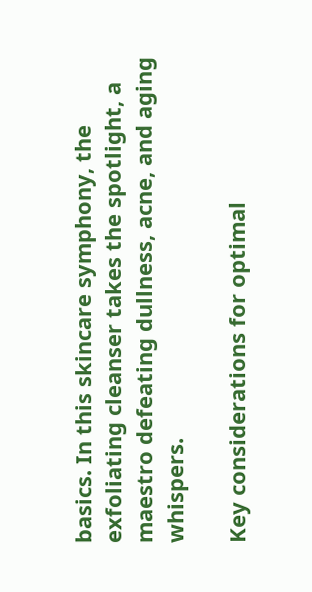basics. In this skincare symphony, the exfoliating cleanser takes the spotlight, a maestro defeating dullness, acne, and aging whispers.

Key considerations for optimal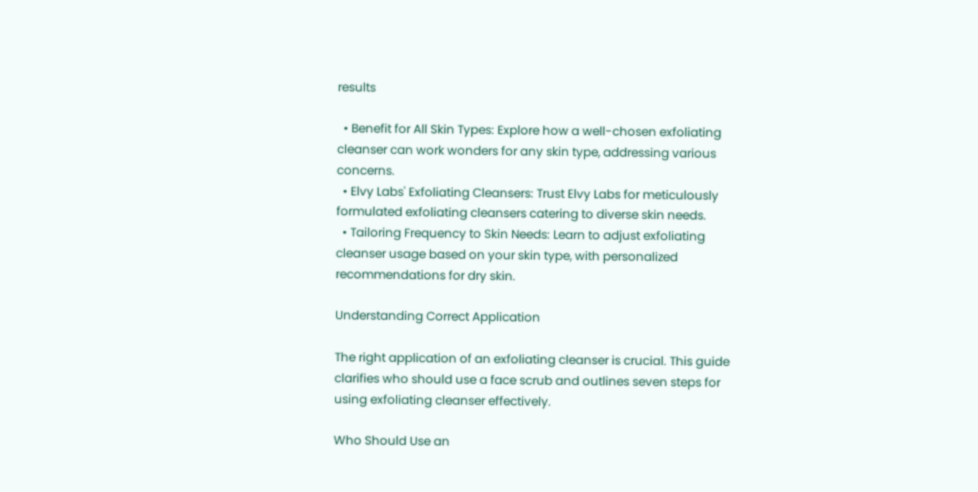results

  • Benefit for All Skin Types: Explore how a well-chosen exfoliating cleanser can work wonders for any skin type, addressing various concerns.
  • Elvy Labs' Exfoliating Cleansers: Trust Elvy Labs for meticulously formulated exfoliating cleansers catering to diverse skin needs.
  • Tailoring Frequency to Skin Needs: Learn to adjust exfoliating cleanser usage based on your skin type, with personalized recommendations for dry skin.

Understanding Correct Application

The right application of an exfoliating cleanser is crucial. This guide clarifies who should use a face scrub and outlines seven steps for using exfoliating cleanser effectively.

Who Should Use an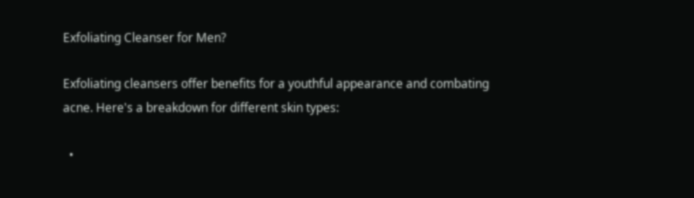Exfoliating Cleanser for Men?

Exfoliating cleansers offer benefits for a youthful appearance and combating acne. Here's a breakdown for different skin types:

  •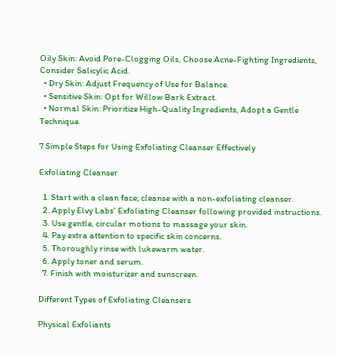Oily Skin: Avoid Pore-Clogging Oils, Choose Acne-Fighting Ingredients, Consider Salicylic Acid.
  • Dry Skin: Adjust Frequency of Use for Balance.
  • Sensitive Skin: Opt for Willow Bark Extract.
  • Normal Skin: Prioritize High-Quality Ingredients, Adopt a Gentle Technique.

7 Simple Steps for Using Exfoliating Cleanser Effectively

Exfoliating Cleanser

  1. Start with a clean face; cleanse with a non-exfoliating cleanser.
  2. Apply Elvy Labs' Exfoliating Cleanser following provided instructions.
  3. Use gentle, circular motions to massage your skin.
  4. Pay extra attention to specific skin concerns.
  5. Thoroughly rinse with lukewarm water.
  6. Apply toner and serum.
  7. Finish with moisturizer and sunscreen.

Different Types of Exfoliating Cleansers

Physical Exfoliants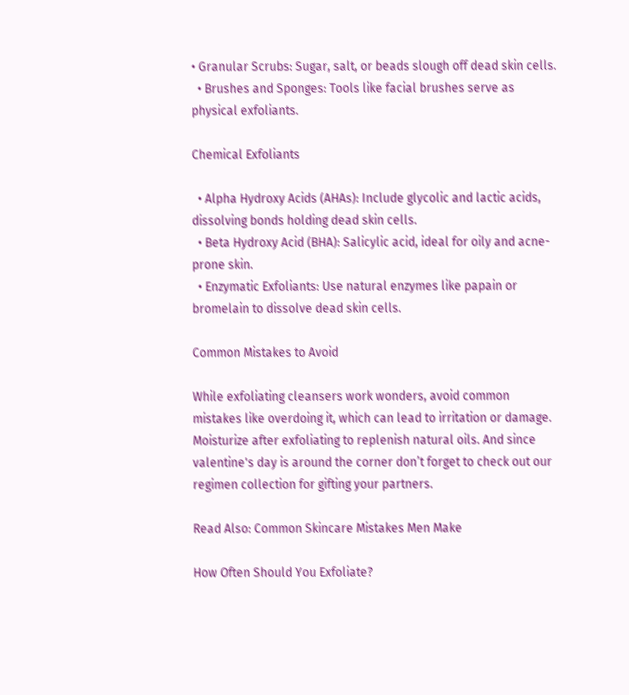• Granular Scrubs: Sugar, salt, or beads slough off dead skin cells.
  • Brushes and Sponges: Tools like facial brushes serve as physical exfoliants.

Chemical Exfoliants

  • Alpha Hydroxy Acids (AHAs): Include glycolic and lactic acids, dissolving bonds holding dead skin cells.
  • Beta Hydroxy Acid (BHA): Salicylic acid, ideal for oily and acne-prone skin.
  • Enzymatic Exfoliants: Use natural enzymes like papain or bromelain to dissolve dead skin cells.

Common Mistakes to Avoid

While exfoliating cleansers work wonders, avoid common mistakes like overdoing it, which can lead to irritation or damage. Moisturize after exfoliating to replenish natural oils. And since valentine's day is around the corner don’t forget to check out our regimen collection for gifting your partners.

Read Also: Common Skincare Mistakes Men Make

How Often Should You Exfoliate?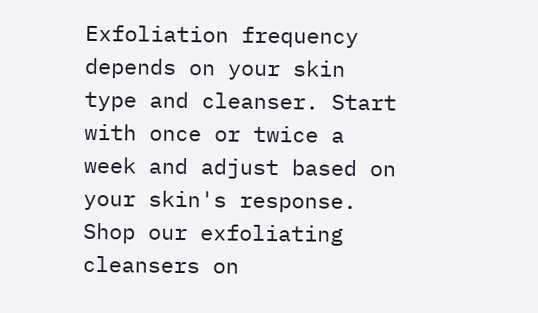Exfoliation frequency depends on your skin type and cleanser. Start with once or twice a week and adjust based on your skin's response. Shop our exfoliating cleansers on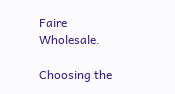Faire Wholesale.

Choosing the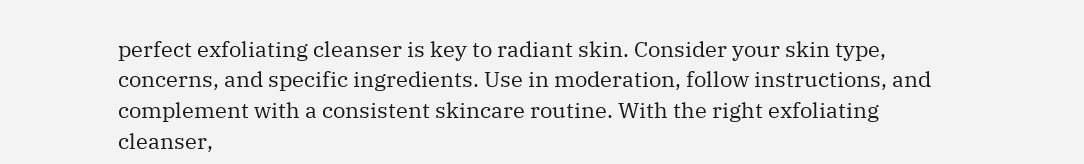perfect exfoliating cleanser is key to radiant skin. Consider your skin type, concerns, and specific ingredients. Use in moderation, follow instructions, and complement with a consistent skincare routine. With the right exfoliating cleanser,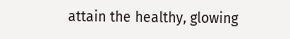attain the healthy, glowing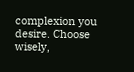complexion you desire. Choose wisely,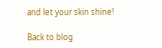and let your skin shine!

Back to blog